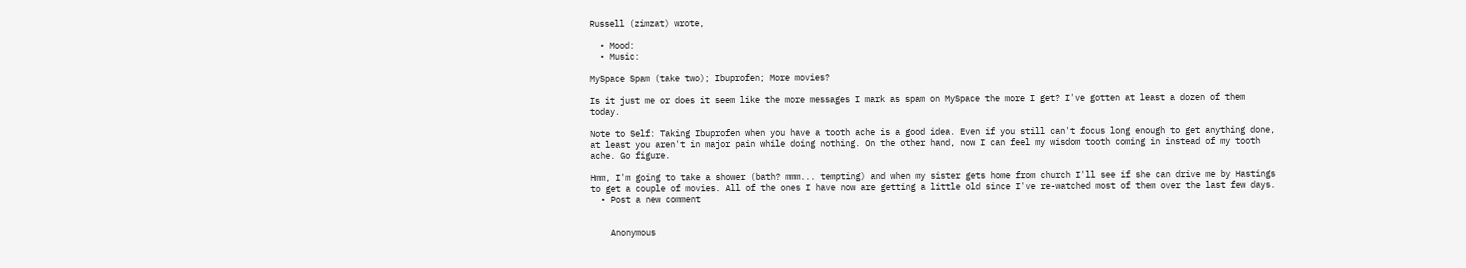Russell (zimzat) wrote,

  • Mood:
  • Music:

MySpace Spam (take two); Ibuprofen; More movies?

Is it just me or does it seem like the more messages I mark as spam on MySpace the more I get? I've gotten at least a dozen of them today.

Note to Self: Taking Ibuprofen when you have a tooth ache is a good idea. Even if you still can't focus long enough to get anything done, at least you aren't in major pain while doing nothing. On the other hand, now I can feel my wisdom tooth coming in instead of my tooth ache. Go figure.

Hmm, I'm going to take a shower (bath? mmm... tempting) and when my sister gets home from church I'll see if she can drive me by Hastings to get a couple of movies. All of the ones I have now are getting a little old since I've re-watched most of them over the last few days.
  • Post a new comment


    Anonymous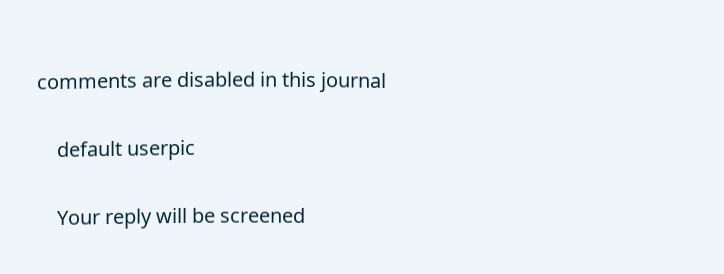comments are disabled in this journal

    default userpic

    Your reply will be screened